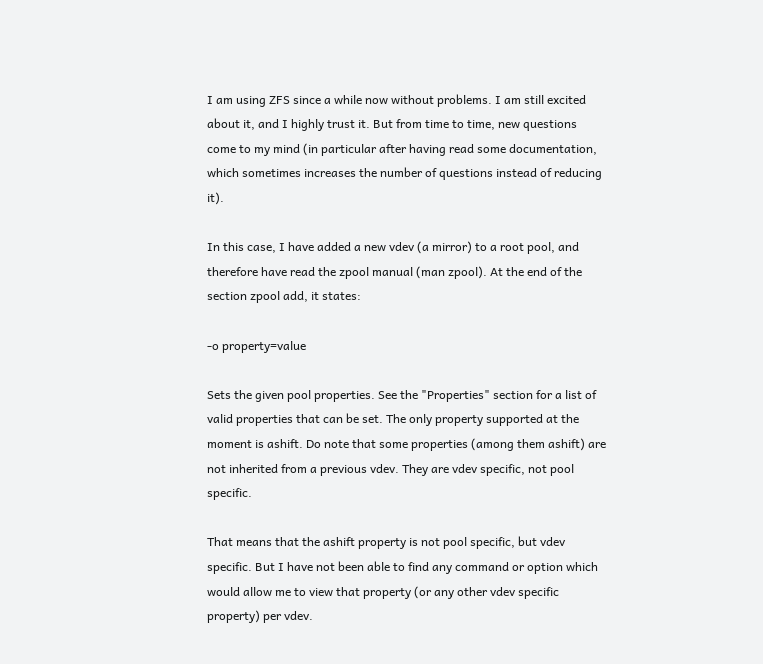I am using ZFS since a while now without problems. I am still excited about it, and I highly trust it. But from time to time, new questions come to my mind (in particular after having read some documentation, which sometimes increases the number of questions instead of reducing it).

In this case, I have added a new vdev (a mirror) to a root pool, and therefore have read the zpool manual (man zpool). At the end of the section zpool add, it states:

-o property=value

Sets the given pool properties. See the "Properties" section for a list of valid properties that can be set. The only property supported at the moment is ashift. Do note that some properties (among them ashift) are not inherited from a previous vdev. They are vdev specific, not pool specific.

That means that the ashift property is not pool specific, but vdev specific. But I have not been able to find any command or option which would allow me to view that property (or any other vdev specific property) per vdev.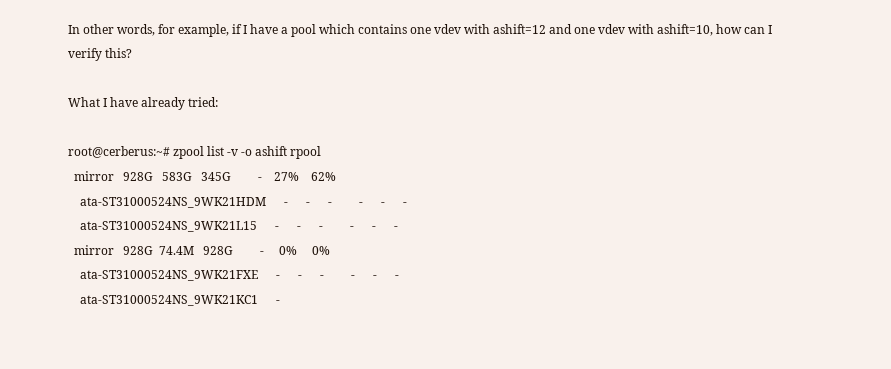In other words, for example, if I have a pool which contains one vdev with ashift=12 and one vdev with ashift=10, how can I verify this?

What I have already tried:

root@cerberus:~# zpool list -v -o ashift rpool
  mirror   928G   583G   345G         -    27%    62%
    ata-ST31000524NS_9WK21HDM      -      -      -         -      -      -
    ata-ST31000524NS_9WK21L15      -      -      -         -      -      -
  mirror   928G  74.4M   928G         -     0%     0%
    ata-ST31000524NS_9WK21FXE      -      -      -         -      -      -
    ata-ST31000524NS_9WK21KC1      -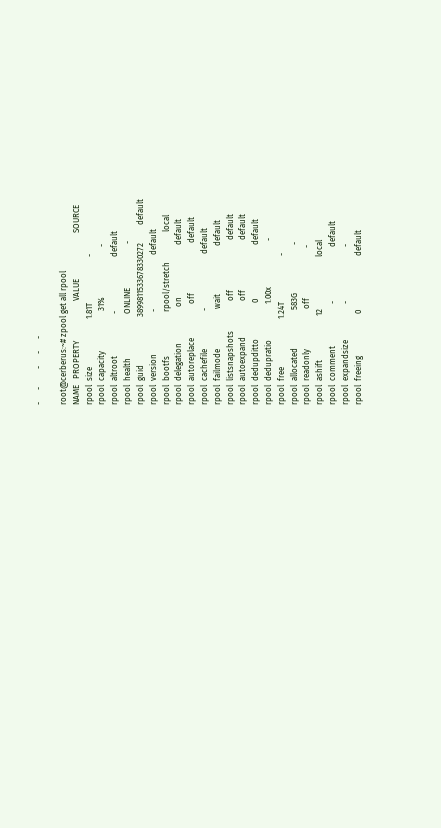-      -         -      -      -

root@cerberus:~# zpool get all rpool
NAME   PROPERTY                    VALUE                       SOURCE
rpool  size                        1.81T                       -
rpool  capacity                    31%                         -
rpool  altroot                     -                           default
rpool  health                      ONLINE                      -
rpool  guid                        3899811533678330272         default
rpool  version                     -                           default
rpool  bootfs                      rpool/stretch               local
rpool  delegation                  on                          default
rpool  autoreplace                 off                         default
rpool  cachefile                   -                           default
rpool  failmode                    wait                        default
rpool  listsnapshots               off                         default
rpool  autoexpand                  off                         default
rpool  dedupditto                  0                           default
rpool  dedupratio                  1.00x                       -
rpool  free                        1.24T                       -
rpool  allocated                   583G                        -
rpool  readonly                    off                         -
rpool  ashift                      12                          local
rpool  comment                     -                           default
rpool  expandsize                  -                           -
rpool  freeing                     0                           default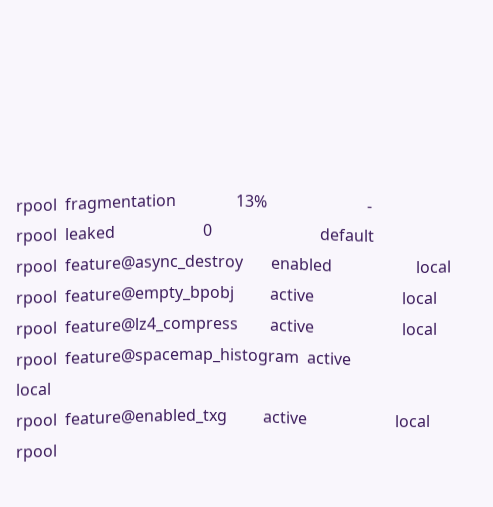rpool  fragmentation               13%                         -
rpool  leaked                      0                           default
rpool  feature@async_destroy       enabled                     local
rpool  feature@empty_bpobj         active                      local
rpool  feature@lz4_compress        active                      local
rpool  feature@spacemap_histogram  active                      local
rpool  feature@enabled_txg         active                      local
rpool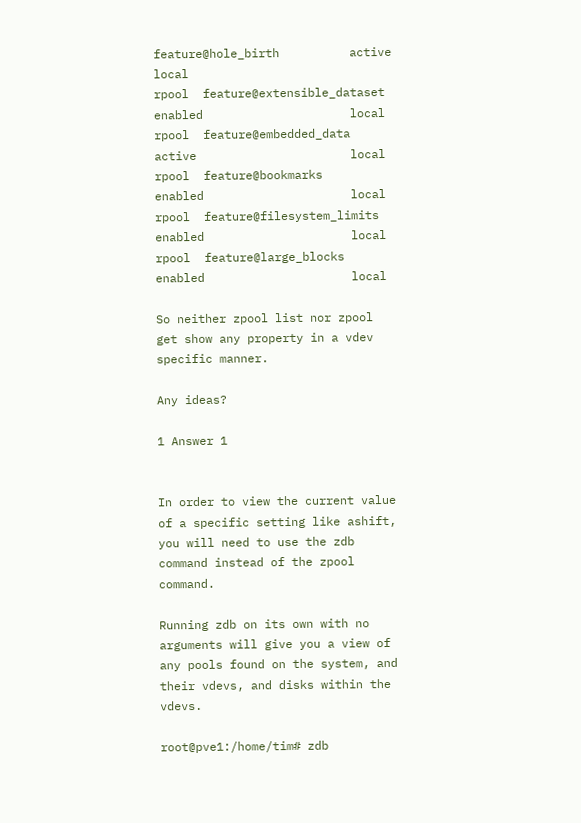feature@hole_birth          active                      local
rpool  feature@extensible_dataset  enabled                     local
rpool  feature@embedded_data       active                      local
rpool  feature@bookmarks           enabled                     local
rpool  feature@filesystem_limits   enabled                     local
rpool  feature@large_blocks        enabled                     local

So neither zpool list nor zpool get show any property in a vdev specific manner.

Any ideas?

1 Answer 1


In order to view the current value of a specific setting like ashift, you will need to use the zdb command instead of the zpool command.

Running zdb on its own with no arguments will give you a view of any pools found on the system, and their vdevs, and disks within the vdevs.

root@pve1:/home/tim# zdb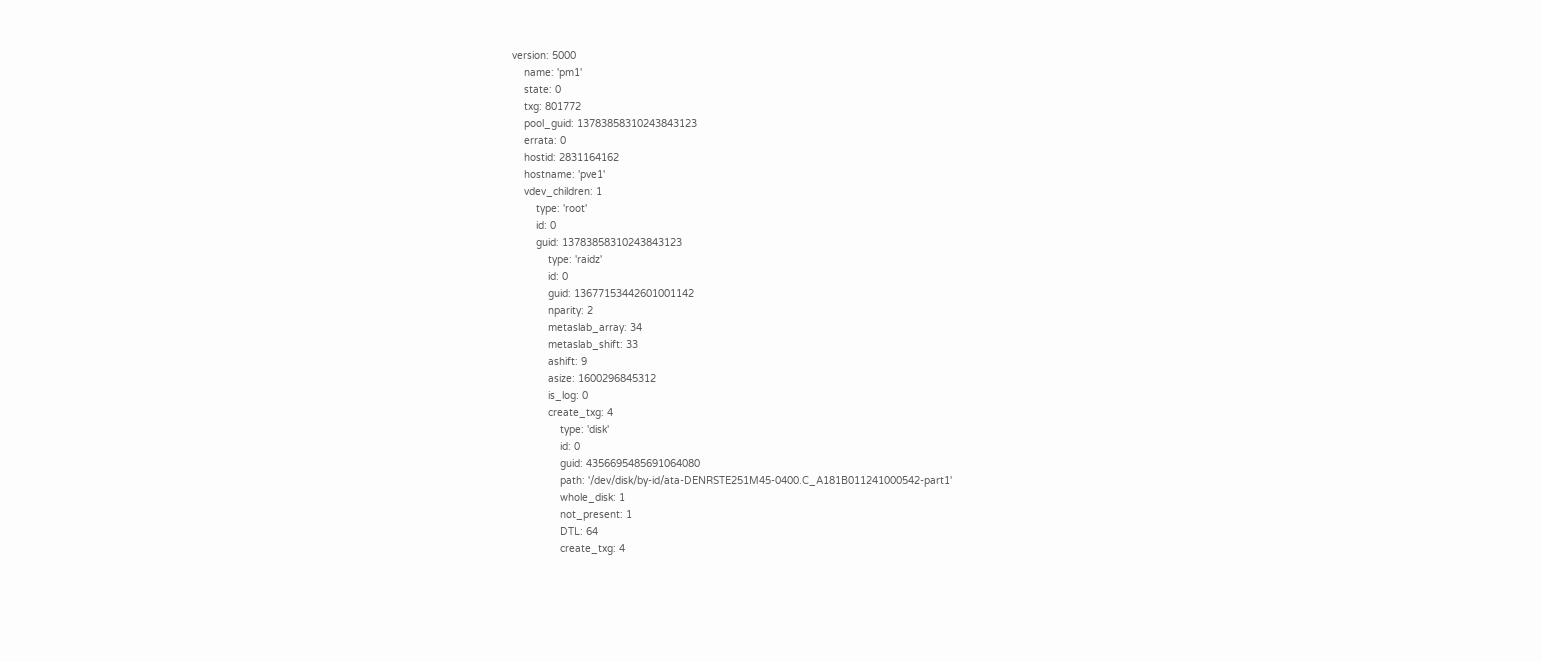version: 5000
    name: 'pm1'
    state: 0
    txg: 801772
    pool_guid: 13783858310243843123
    errata: 0
    hostid: 2831164162
    hostname: 'pve1'
    vdev_children: 1
        type: 'root'
        id: 0
        guid: 13783858310243843123
            type: 'raidz'
            id: 0
            guid: 13677153442601001142
            nparity: 2
            metaslab_array: 34
            metaslab_shift: 33
            ashift: 9
            asize: 1600296845312
            is_log: 0
            create_txg: 4
                type: 'disk'
                id: 0
                guid: 4356695485691064080
                path: '/dev/disk/by-id/ata-DENRSTE251M45-0400.C_A181B011241000542-part1'
                whole_disk: 1
                not_present: 1
                DTL: 64
                create_txg: 4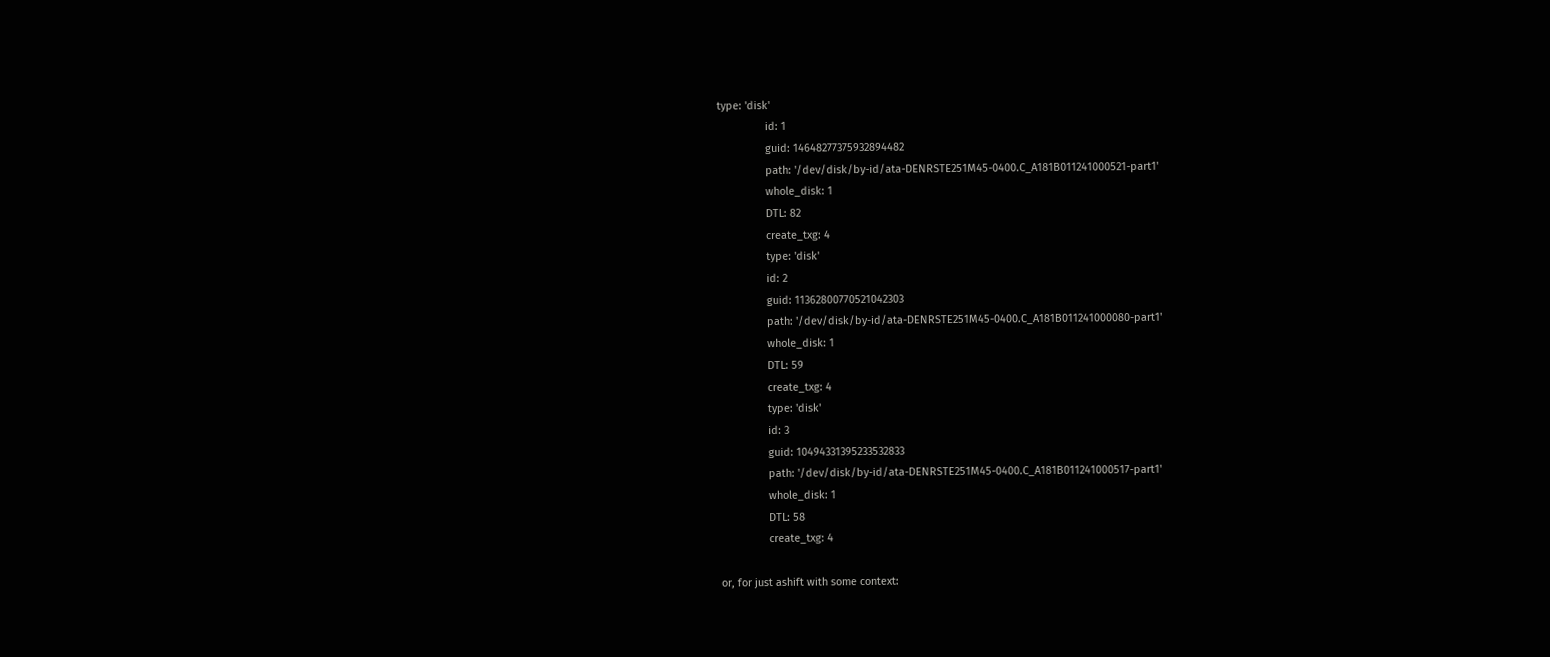type: 'disk'
                id: 1
                guid: 14648277375932894482
                path: '/dev/disk/by-id/ata-DENRSTE251M45-0400.C_A181B011241000521-part1'
                whole_disk: 1
                DTL: 82
                create_txg: 4
                type: 'disk'
                id: 2
                guid: 11362800770521042303
                path: '/dev/disk/by-id/ata-DENRSTE251M45-0400.C_A181B011241000080-part1'
                whole_disk: 1
                DTL: 59
                create_txg: 4
                type: 'disk'
                id: 3
                guid: 10494331395233532833
                path: '/dev/disk/by-id/ata-DENRSTE251M45-0400.C_A181B011241000517-part1'
                whole_disk: 1
                DTL: 58
                create_txg: 4

or, for just ashift with some context: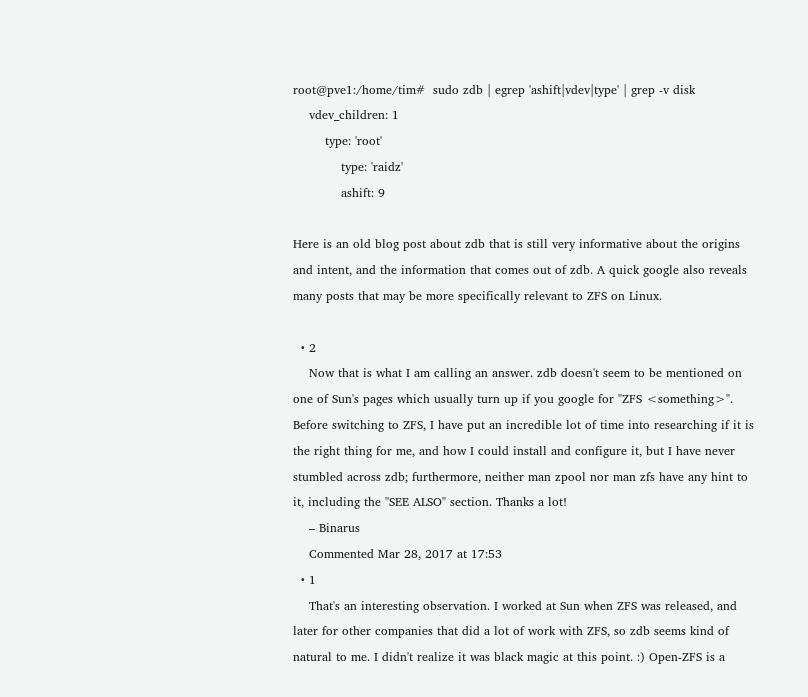root@pve1:/home/tim#  sudo zdb | egrep 'ashift|vdev|type' | grep -v disk
    vdev_children: 1
        type: 'root'
            type: 'raidz'
            ashift: 9

Here is an old blog post about zdb that is still very informative about the origins and intent, and the information that comes out of zdb. A quick google also reveals many posts that may be more specifically relevant to ZFS on Linux.

  • 2
    Now that is what I am calling an answer. zdb doesn't seem to be mentioned on one of Sun's pages which usually turn up if you google for "ZFS <something>". Before switching to ZFS, I have put an incredible lot of time into researching if it is the right thing for me, and how I could install and configure it, but I have never stumbled across zdb; furthermore, neither man zpool nor man zfs have any hint to it, including the "SEE ALSO" section. Thanks a lot!
    – Binarus
    Commented Mar 28, 2017 at 17:53
  • 1
    That's an interesting observation. I worked at Sun when ZFS was released, and later for other companies that did a lot of work with ZFS, so zdb seems kind of natural to me. I didn't realize it was black magic at this point. :) Open-ZFS is a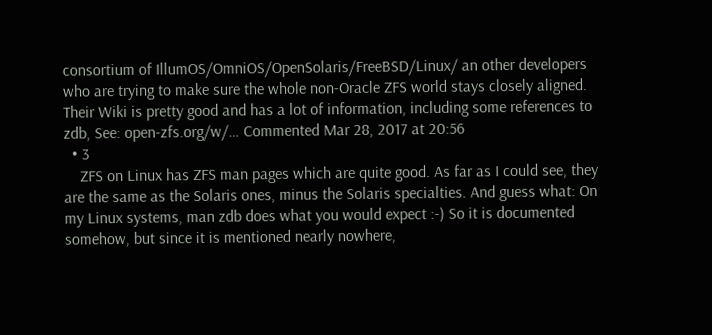consortium of IllumOS/OmniOS/OpenSolaris/FreeBSD/Linux/ an other developers who are trying to make sure the whole non-Oracle ZFS world stays closely aligned. Their Wiki is pretty good and has a lot of information, including some references to zdb, See: open-zfs.org/w/… Commented Mar 28, 2017 at 20:56
  • 3
    ZFS on Linux has ZFS man pages which are quite good. As far as I could see, they are the same as the Solaris ones, minus the Solaris specialties. And guess what: On my Linux systems, man zdb does what you would expect :-) So it is documented somehow, but since it is mentioned nearly nowhere,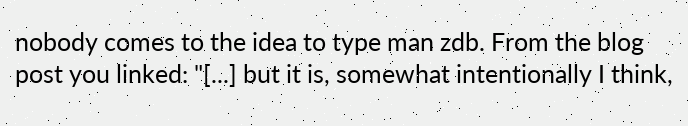nobody comes to the idea to type man zdb. From the blog post you linked: "[...] but it is, somewhat intentionally I think,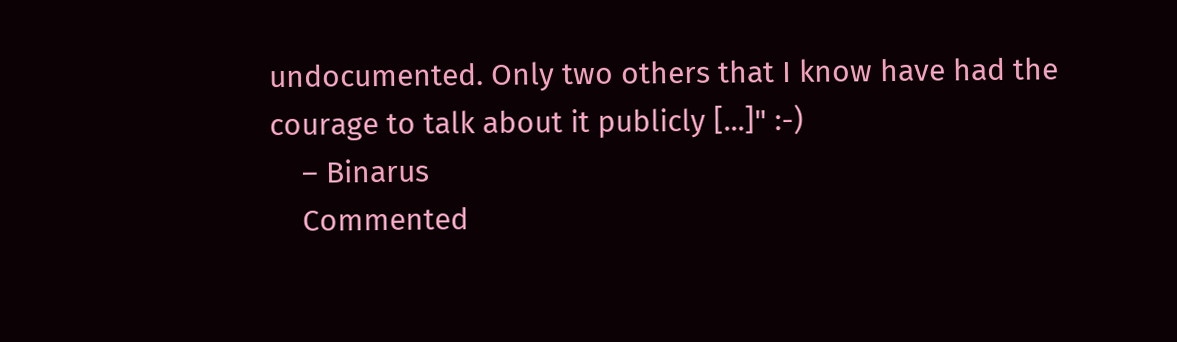undocumented. Only two others that I know have had the courage to talk about it publicly [...]" :-)
    – Binarus
    Commented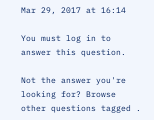Mar 29, 2017 at 16:14

You must log in to answer this question.

Not the answer you're looking for? Browse other questions tagged .